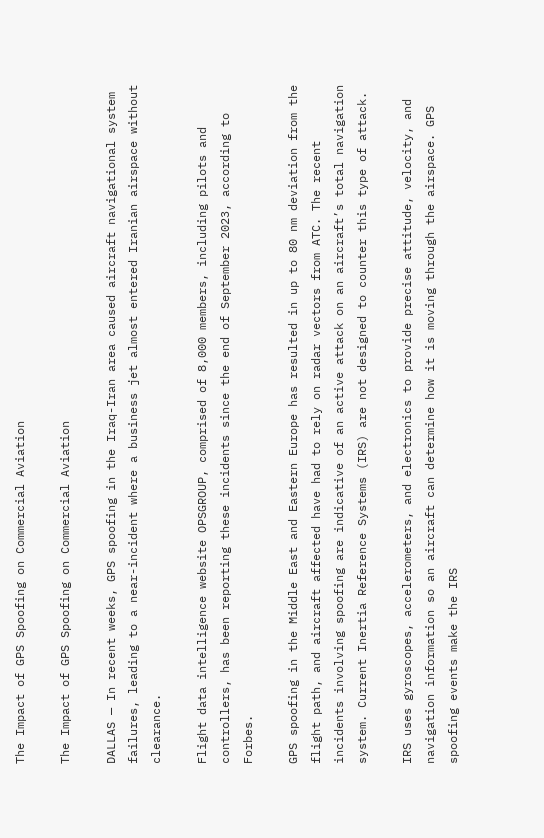The Impact of GPS Spoofing on Commercial Aviation

The Impact of GPS Spoofing on Commercial Aviation

DALLAS — In recent weeks, GPS spoofing in the Iraq-Iran area caused aircraft navigational system failures, leading to a near-incident where a business jet almost entered Iranian airspace without clearance.

Flight data intelligence website OPSGROUP, comprised of 8,000 members, including pilots and controllers, has been reporting these incidents since the end of September 2023, according to Forbes.

GPS spoofing in the Middle East and Eastern Europe has resulted in up to 80 nm deviation from the flight path, and aircraft affected have had to rely on radar vectors from ATC. The recent incidents involving spoofing are indicative of an active attack on an aircraft’s total navigation system. Current Inertia Reference Systems (IRS) are not designed to counter this type of attack.

IRS uses gyroscopes, accelerometers, and electronics to provide precise attitude, velocity, and navigation information so an aircraft can determine how it is moving through the airspace. GPS spoofing events make the IRS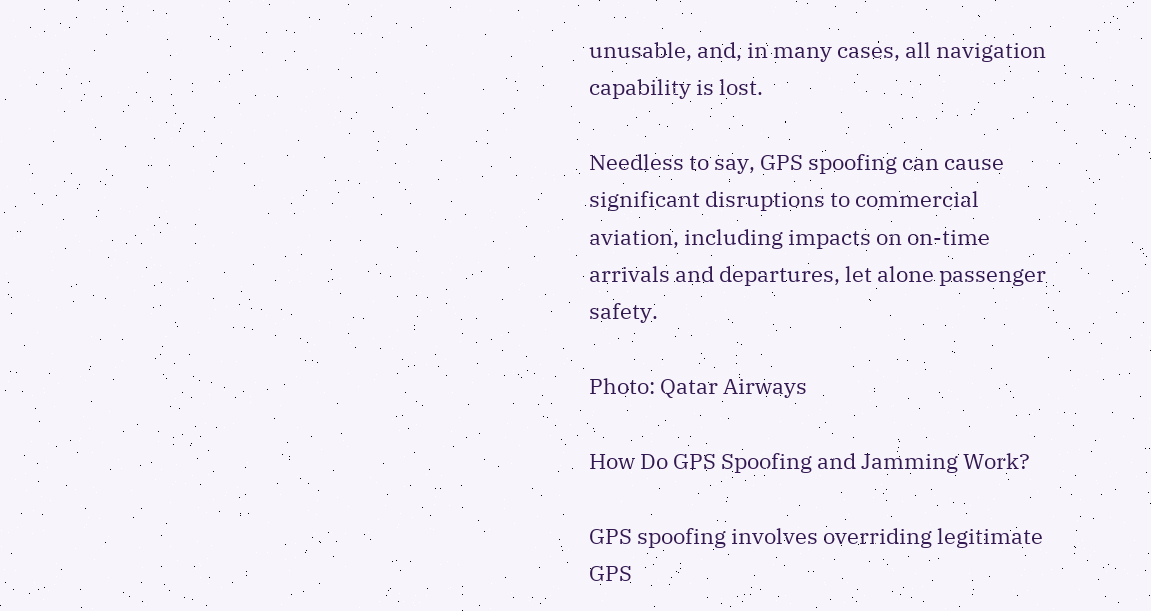unusable, and, in many cases, all navigation capability is lost.

Needless to say, GPS spoofing can cause significant disruptions to commercial aviation, including impacts on on-time arrivals and departures, let alone passenger safety.

Photo: Qatar Airways

How Do GPS Spoofing and Jamming Work?

GPS spoofing involves overriding legitimate GPS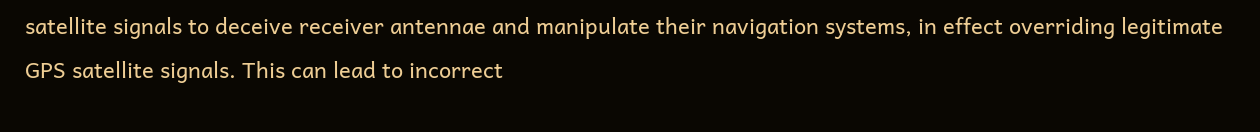satellite signals to deceive receiver antennae and manipulate their navigation systems, in effect overriding legitimate GPS satellite signals. This can lead to incorrect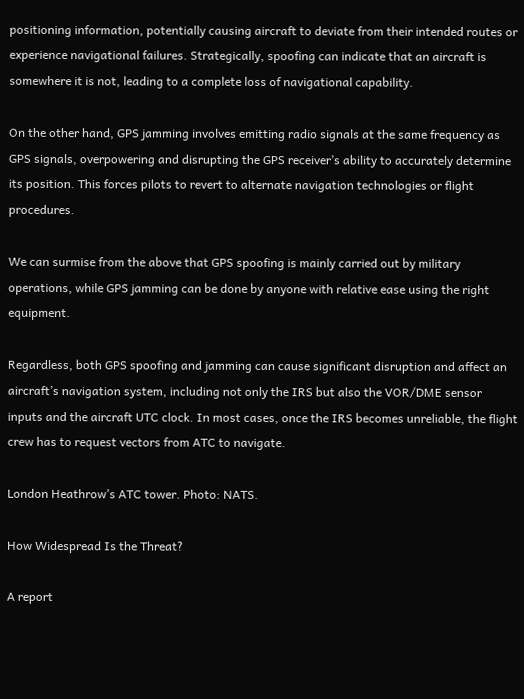positioning information, potentially causing aircraft to deviate from their intended routes or experience navigational failures. Strategically, spoofing can indicate that an aircraft is somewhere it is not, leading to a complete loss of navigational capability.

On the other hand, GPS jamming involves emitting radio signals at the same frequency as GPS signals, overpowering and disrupting the GPS receiver’s ability to accurately determine its position. This forces pilots to revert to alternate navigation technologies or flight procedures.

We can surmise from the above that GPS spoofing is mainly carried out by military operations, while GPS jamming can be done by anyone with relative ease using the right equipment.

Regardless, both GPS spoofing and jamming can cause significant disruption and affect an aircraft’s navigation system, including not only the IRS but also the VOR/DME sensor inputs and the aircraft UTC clock. In most cases, once the IRS becomes unreliable, the flight crew has to request vectors from ATC to navigate.

London Heathrow’s ATC tower. Photo: NATS.

How Widespread Is the Threat?

A report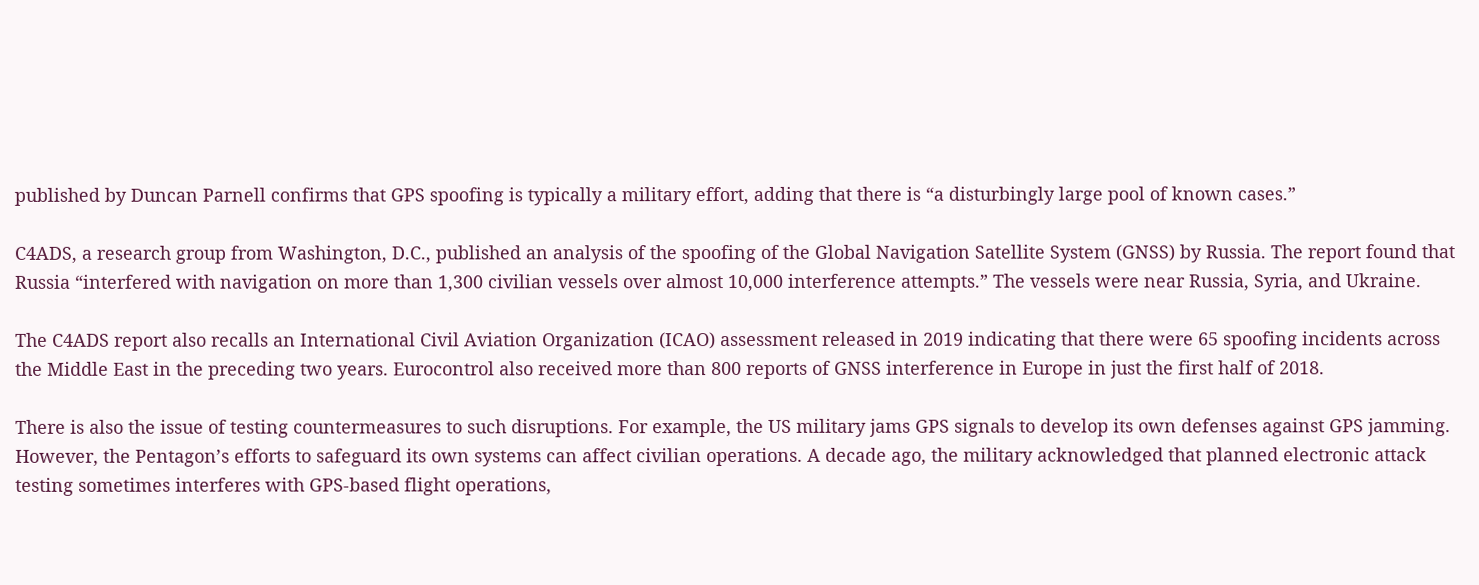published by Duncan Parnell confirms that GPS spoofing is typically a military effort, adding that there is “a disturbingly large pool of known cases.”

C4ADS, a research group from Washington, D.C., published an analysis of the spoofing of the Global Navigation Satellite System (GNSS) by Russia. The report found that Russia “interfered with navigation on more than 1,300 civilian vessels over almost 10,000 interference attempts.” The vessels were near Russia, Syria, and Ukraine.

The C4ADS report also recalls an International Civil Aviation Organization (ICAO) assessment released in 2019 indicating that there were 65 spoofing incidents across the Middle East in the preceding two years. Eurocontrol also received more than 800 reports of GNSS interference in Europe in just the first half of 2018.

There is also the issue of testing countermeasures to such disruptions. For example, the US military jams GPS signals to develop its own defenses against GPS jamming. However, the Pentagon’s efforts to safeguard its own systems can affect civilian operations. A decade ago, the military acknowledged that planned electronic attack testing sometimes interferes with GPS-based flight operations,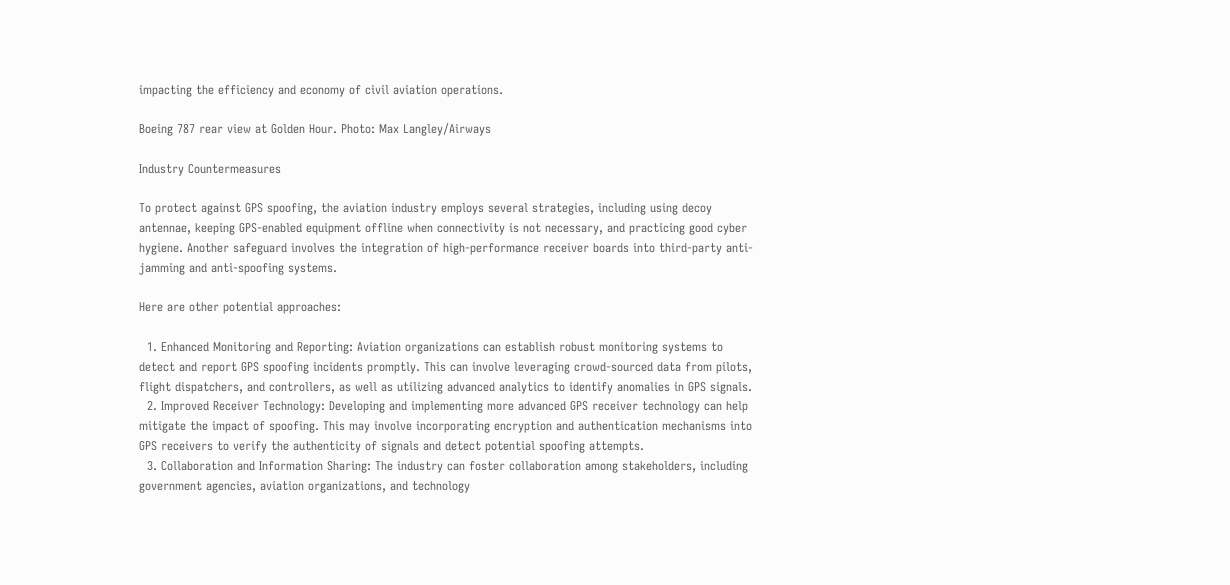impacting the efficiency and economy of civil aviation operations.

Boeing 787 rear view at Golden Hour. Photo: Max Langley/Airways

Industry Countermeasures

To protect against GPS spoofing, the aviation industry employs several strategies, including using decoy antennae, keeping GPS-enabled equipment offline when connectivity is not necessary, and practicing good cyber hygiene. Another safeguard involves the integration of high-performance receiver boards into third-party anti-jamming and anti-spoofing systems.

Here are other potential approaches:

  1. Enhanced Monitoring and Reporting: Aviation organizations can establish robust monitoring systems to detect and report GPS spoofing incidents promptly. This can involve leveraging crowd-sourced data from pilots, flight dispatchers, and controllers, as well as utilizing advanced analytics to identify anomalies in GPS signals.
  2. Improved Receiver Technology: Developing and implementing more advanced GPS receiver technology can help mitigate the impact of spoofing. This may involve incorporating encryption and authentication mechanisms into GPS receivers to verify the authenticity of signals and detect potential spoofing attempts.
  3. Collaboration and Information Sharing: The industry can foster collaboration among stakeholders, including government agencies, aviation organizations, and technology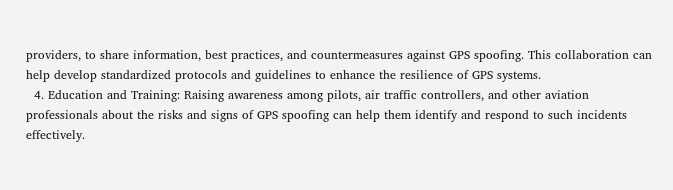providers, to share information, best practices, and countermeasures against GPS spoofing. This collaboration can help develop standardized protocols and guidelines to enhance the resilience of GPS systems.
  4. Education and Training: Raising awareness among pilots, air traffic controllers, and other aviation professionals about the risks and signs of GPS spoofing can help them identify and respond to such incidents effectively.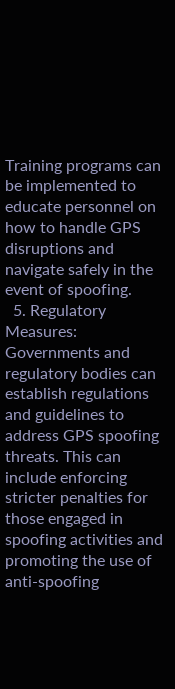Training programs can be implemented to educate personnel on how to handle GPS disruptions and navigate safely in the event of spoofing.
  5. Regulatory Measures: Governments and regulatory bodies can establish regulations and guidelines to address GPS spoofing threats. This can include enforcing stricter penalties for those engaged in spoofing activities and promoting the use of anti-spoofing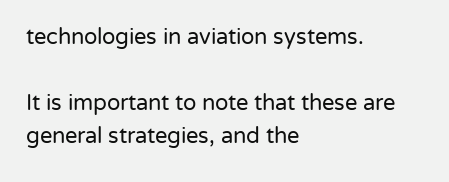technologies in aviation systems.

It is important to note that these are general strategies, and the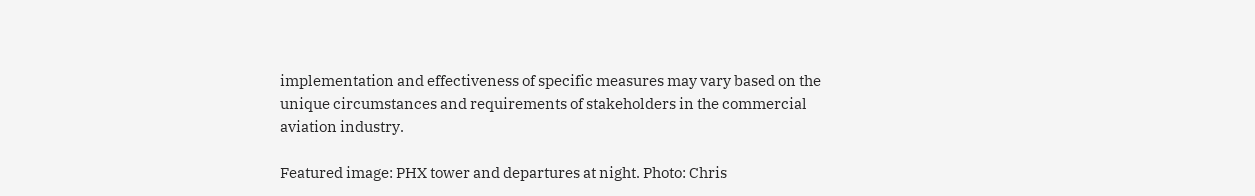implementation and effectiveness of specific measures may vary based on the unique circumstances and requirements of stakeholders in the commercial aviation industry.

Featured image: PHX tower and departures at night. Photo: Chris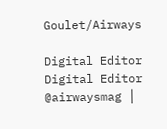Goulet/Airways

Digital Editor
Digital Editor @airwaysmag │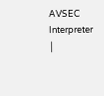AVSEC Interpreter │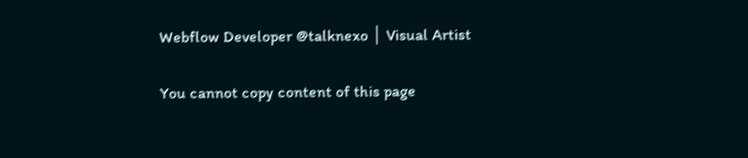Webflow Developer @talknexo │ Visual Artist

You cannot copy content of this page